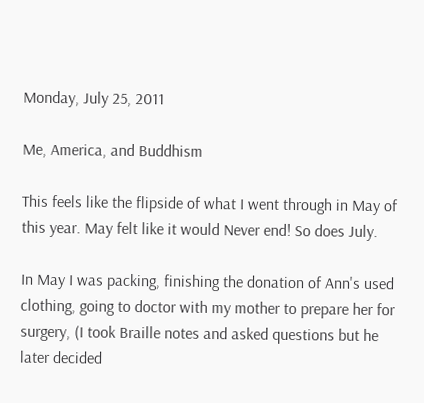Monday, July 25, 2011

Me, America, and Buddhism

This feels like the flipside of what I went through in May of this year. May felt like it would Never end! So does July.

In May I was packing, finishing the donation of Ann's used clothing, going to doctor with my mother to prepare her for surgery, (I took Braille notes and asked questions but he later decided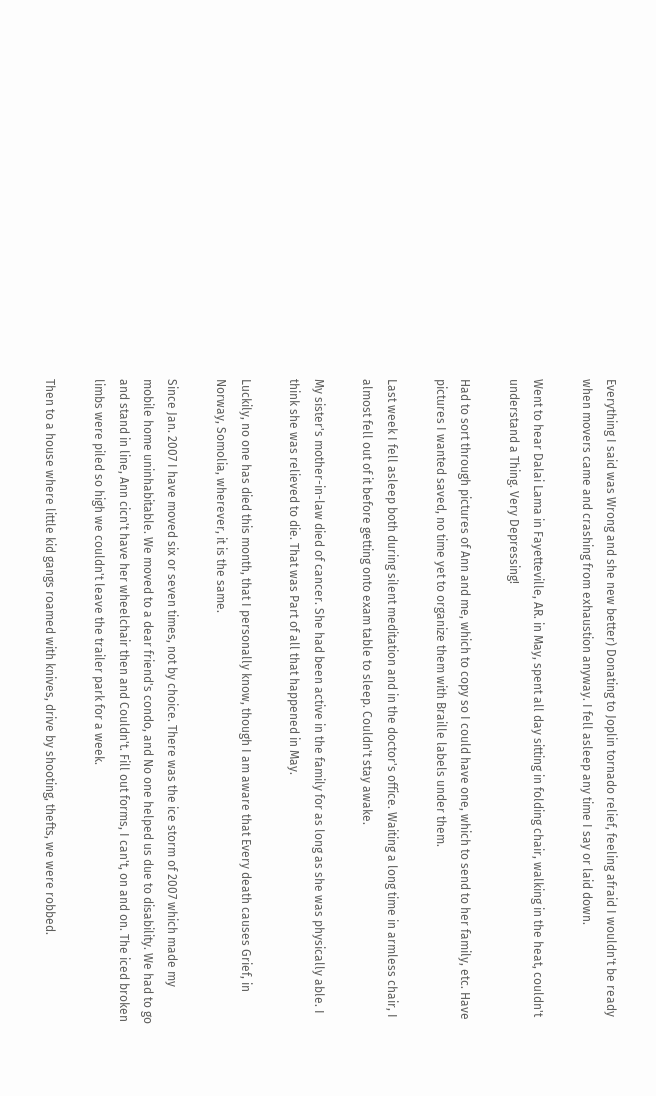Everything I said was Wrong and she new better) Donating to Joplin tornado relief, feeling afraid I wouldn't be ready when movers came and crashing from exhaustion anyway. I fell asleep any time I say or laid down.

Went to hear Dalai Lama in Fayetteville, AR. in May, spent all day sitting in folding chair, walking in the heat, couldn't understand a Thing. Very Depressing!

Had to sort through pictures of Ann and me, which to copy so I could have one, which to send to her family, etc. Have pictures I wanted saved, no time yet to organize them with Braille labels under them.

Last week I fell asleep both during silent meditation and in the doctor's office. Waiting a long time in armless chair, I almost fell out of it before getting onto exam table to sleep. Couldn't stay awake.

My sister's mother-in-law died of cancer. She had been active in the family for as long as she was physically able. I think she was relieved to die. That was Part of all that happened in May.

Luckily, no one has died this month, that I personally know, though I am aware that Every death causes Grief, in Norway, Somolia, wherever, it is the same.

Since Jan. 2007 I have moved six or seven times, not by choice. There was the ice storm of 2007 which made my mobile home uninhabitable. We moved to a dear friend's condo, and No one helped us due to disability. We had to go and stand in line, Ann cicn't have her wheelchair then and Couldn't. Fill out forms, I can't, on and on. The iced broken limbs were piled so high we couldn't leave the trailer park for a week.

Then to a house where little kid gangs roamed with knives, drive by shooting, thefts, we were robbed.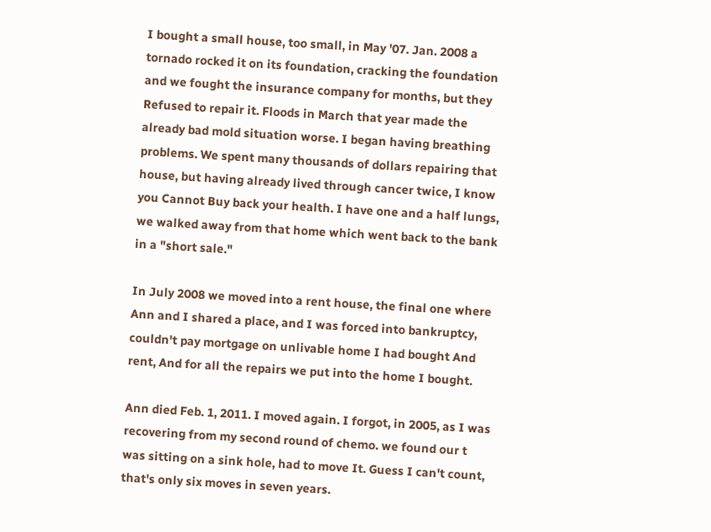I bought a small house, too small, in May '07. Jan. 2008 a tornado rocked it on its foundation, cracking the foundation and we fought the insurance company for months, but they Refused to repair it. Floods in March that year made the already bad mold situation worse. I began having breathing problems. We spent many thousands of dollars repairing that house, but having already lived through cancer twice, I know you Cannot Buy back your health. I have one and a half lungs, we walked away from that home which went back to the bank in a "short sale."

In July 2008 we moved into a rent house, the final one where Ann and I shared a place, and I was forced into bankruptcy, couldn't pay mortgage on unlivable home I had bought And rent, And for all the repairs we put into the home I bought.

Ann died Feb. 1, 2011. I moved again. I forgot, in 2005, as I was recovering from my second round of chemo. we found our t was sitting on a sink hole, had to move It. Guess I can't count, that's only six moves in seven years.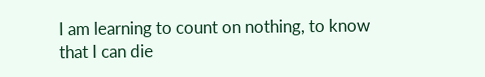I am learning to count on nothing, to know that I can die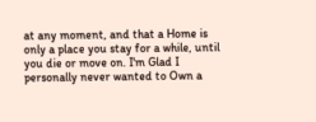at any moment, and that a Home is only a place you stay for a while, until you die or move on. I'm Glad I personally never wanted to Own a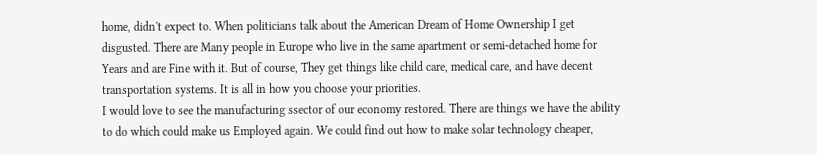home, didn't expect to. When politicians talk about the American Dream of Home Ownership I get disgusted. There are Many people in Europe who live in the same apartment or semi-detached home for Years and are Fine with it. But of course, They get things like child care, medical care, and have decent transportation systems. It is all in how you choose your priorities.
I would love to see the manufacturing ssector of our economy restored. There are things we have the ability to do which could make us Employed again. We could find out how to make solar technology cheaper,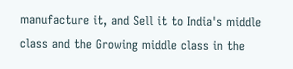manufacture it, and Sell it to India's middle class and the Growing middle class in the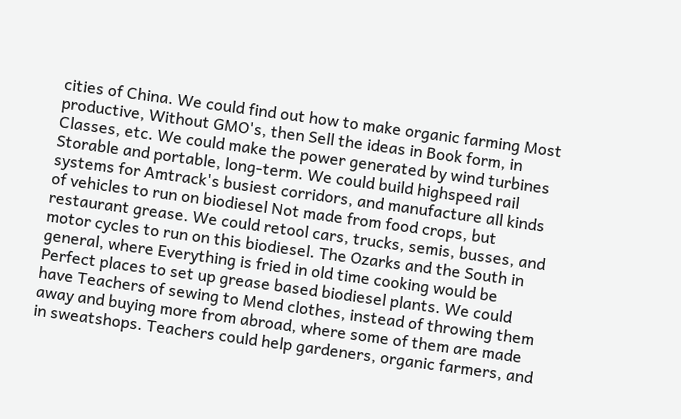cities of China. We could find out how to make organic farming Most productive, Without GMO's, then Sell the ideas in Book form, in Classes, etc. We could make the power generated by wind turbines Storable and portable, long-term. We could build highspeed rail systems for Amtrack's busiest corridors, and manufacture all kinds of vehicles to run on biodiesel Not made from food crops, but restaurant grease. We could retool cars, trucks, semis, busses, and motor cycles to run on this biodiesel. The Ozarks and the South in general, where Everything is fried in old time cooking would be Perfect places to set up grease based biodiesel plants. We could have Teachers of sewing to Mend clothes, instead of throwing them away and buying more from abroad, where some of them are made in sweatshops. Teachers could help gardeners, organic farmers, and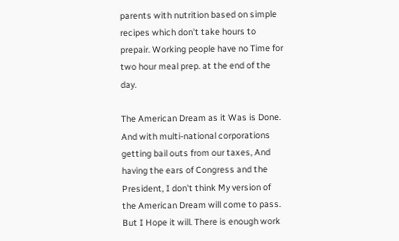parents with nutrition based on simple recipes which don't take hours to prepair. Working people have no Time for two hour meal prep. at the end of the day.

The American Dream as it Was is Done. And with multi-national corporations getting bail outs from our taxes, And having the ears of Congress and the President, I don't think My version of the American Dream will come to pass. But I Hope it will. There is enough work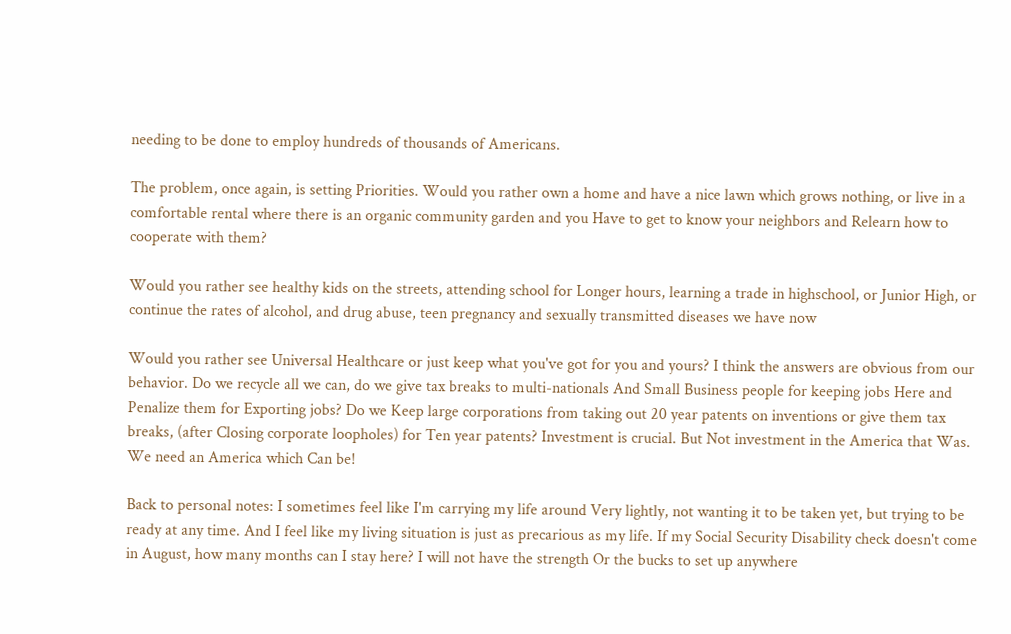needing to be done to employ hundreds of thousands of Americans.

The problem, once again, is setting Priorities. Would you rather own a home and have a nice lawn which grows nothing, or live in a comfortable rental where there is an organic community garden and you Have to get to know your neighbors and Relearn how to cooperate with them?

Would you rather see healthy kids on the streets, attending school for Longer hours, learning a trade in highschool, or Junior High, or continue the rates of alcohol, and drug abuse, teen pregnancy and sexually transmitted diseases we have now

Would you rather see Universal Healthcare or just keep what you've got for you and yours? I think the answers are obvious from our behavior. Do we recycle all we can, do we give tax breaks to multi-nationals And Small Business people for keeping jobs Here and Penalize them for Exporting jobs? Do we Keep large corporations from taking out 20 year patents on inventions or give them tax breaks, (after Closing corporate loopholes) for Ten year patents? Investment is crucial. But Not investment in the America that Was. We need an America which Can be!

Back to personal notes: I sometimes feel like I'm carrying my life around Very lightly, not wanting it to be taken yet, but trying to be ready at any time. And I feel like my living situation is just as precarious as my life. If my Social Security Disability check doesn't come in August, how many months can I stay here? I will not have the strength Or the bucks to set up anywhere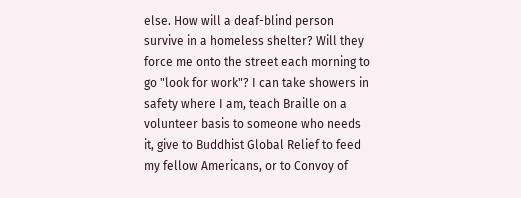else. How will a deaf-blind person survive in a homeless shelter? Will they force me onto the street each morning to go "look for work"? I can take showers in safety where I am, teach Braille on a volunteer basis to someone who needs it, give to Buddhist Global Relief to feed my fellow Americans, or to Convoy of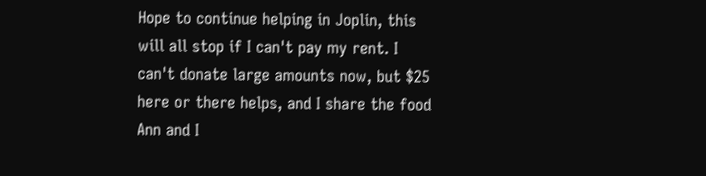Hope to continue helping in Joplin, this will all stop if I can't pay my rent. I can't donate large amounts now, but $25 here or there helps, and I share the food Ann and I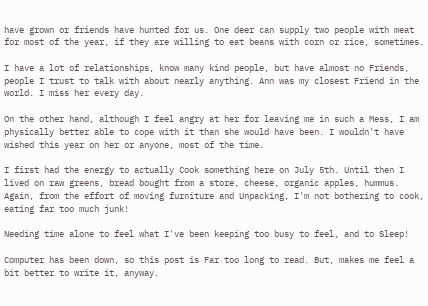have grown or friends have hunted for us. One deer can supply two people with meat for most of the year, if they are willing to eat beans with corn or rice, sometimes.

I have a lot of relationships, know many kind people, but have almost no Friends, people I trust to talk with about nearly anything. Ann was my closest Friend in the world. I miss her every day.

On the other hand, although I feel angry at her for leaving me in such a Mess, I am physically better able to cope with it than she would have been. I wouldn't have wished this year on her or anyone, most of the time.

I first had the energy to actually Cook something here on July 5th. Until then I lived on raw greens, bread bought from a store, cheese, organic apples, hummus. Again, from the effort of moving furniture and Unpacking, I'm not bothering to cook, eating far too much junk!

Needing time alone to feel what I've been keeping too busy to feel, and to Sleep!

Computer has been down, so this post is Far too long to read. But, makes me feel a bit better to write it, anyway.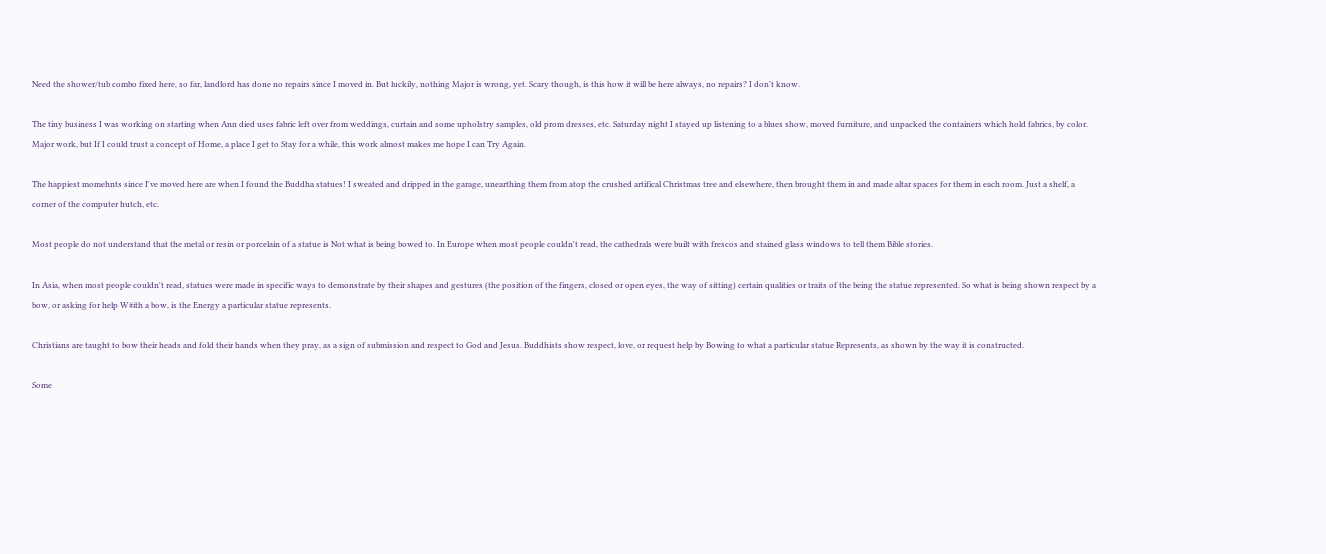Need the shower/tub combo fixed here, so far, landlord has done no repairs since I moved in. But luckily, nothing Major is wrong, yet. Scary though, is this how it will be here always, no repairs? I don't know.

The tiny business I was working on starting when Ann died uses fabric left over from weddings, curtain and some upholstry samples, old prom dresses, etc. Saturday night I stayed up listening to a blues show, moved furniture, and unpacked the containers which hold fabrics, by color. Major work, but If I could trust a concept of Home, a place I get to Stay for a while, this work almost makes me hope I can Try Again.

The happiest momehnts since I've moved here are when I found the Buddha statues! I sweated and dripped in the garage, unearthing them from atop the crushed artifical Christmas tree and elsewhere, then brought them in and made altar spaces for them in each room. Just a shelf, a corner of the computer hutch, etc.

Most people do not understand that the metal or resin or porcelain of a statue is Not what is being bowed to. In Europe when most people couldn't read, the cathedrals were built with frescos and stained glass windows to tell them Bible stories.

In Asia, when most people couldn't read, statues were made in specific ways to demonstrate by their shapes and gestures (the position of the fingers, closed or open eyes, the way of sitting) certain qualities or traits of the being the statue represented. So what is being shown respect by a bow, or asking for help W#ith a bow, is the Energy a particular statue represents.

Christians are taught to bow their heads and fold their hands when they pray, as a sign of submission and respect to God and Jesus. Buddhists show respect, love, or request help by Bowing to what a particular statue Represents, as shown by the way it is constructed.

Some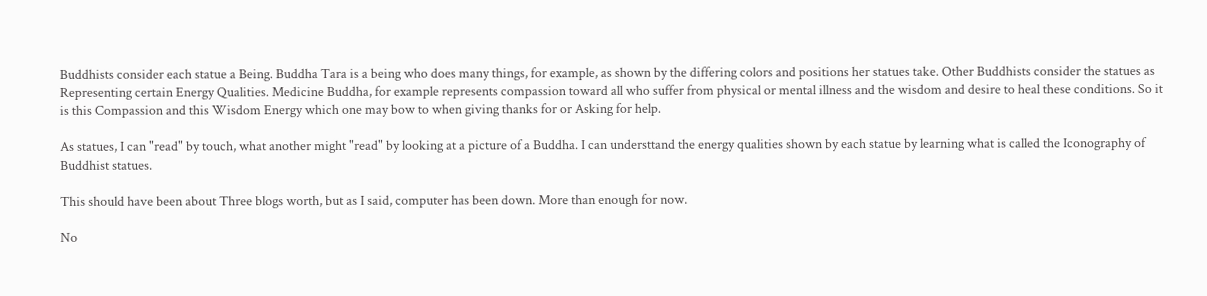Buddhists consider each statue a Being. Buddha Tara is a being who does many things, for example, as shown by the differing colors and positions her statues take. Other Buddhists consider the statues as Representing certain Energy Qualities. Medicine Buddha, for example represents compassion toward all who suffer from physical or mental illness and the wisdom and desire to heal these conditions. So it is this Compassion and this Wisdom Energy which one may bow to when giving thanks for or Asking for help.

As statues, I can "read" by touch, what another might "read" by looking at a picture of a Buddha. I can understtand the energy qualities shown by each statue by learning what is called the Iconography of Buddhist statues.

This should have been about Three blogs worth, but as I said, computer has been down. More than enough for now.

No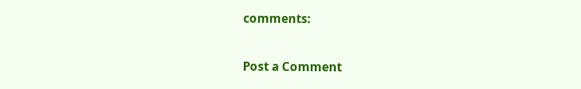comments:

Post a Comment